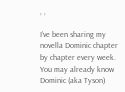, ,

I’ve been sharing my novella Dominic chapter by chapter every week. You may already know Dominic (aka Tyson)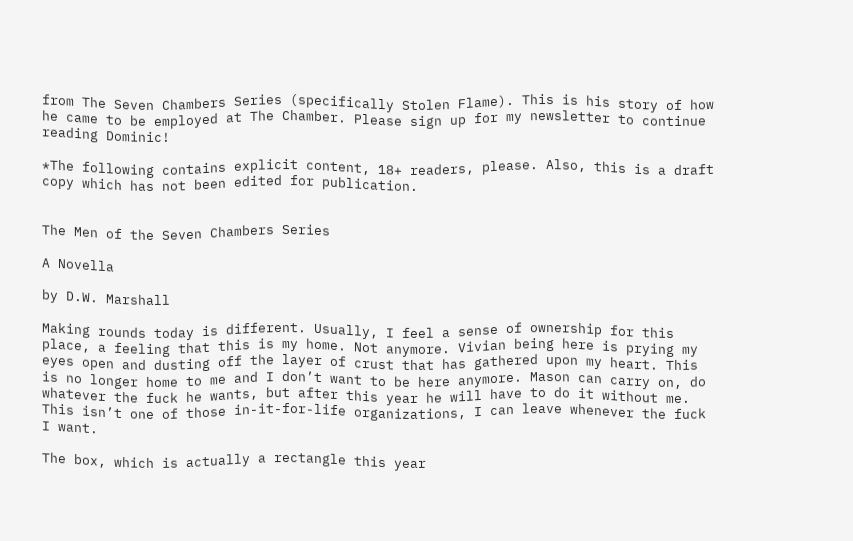from The Seven Chambers Series (specifically Stolen Flame). This is his story of how he came to be employed at The Chamber. Please sign up for my newsletter to continue reading Dominic!

*The following contains explicit content, 18+ readers, please. Also, this is a draft copy which has not been edited for publication.


The Men of the Seven Chambers Series

A Novella

by D.W. Marshall

Making rounds today is different. Usually, I feel a sense of ownership for this place, a feeling that this is my home. Not anymore. Vivian being here is prying my eyes open and dusting off the layer of crust that has gathered upon my heart. This is no longer home to me and I don’t want to be here anymore. Mason can carry on, do whatever the fuck he wants, but after this year he will have to do it without me. This isn’t one of those in-it-for-life organizations, I can leave whenever the fuck I want.

The box, which is actually a rectangle this year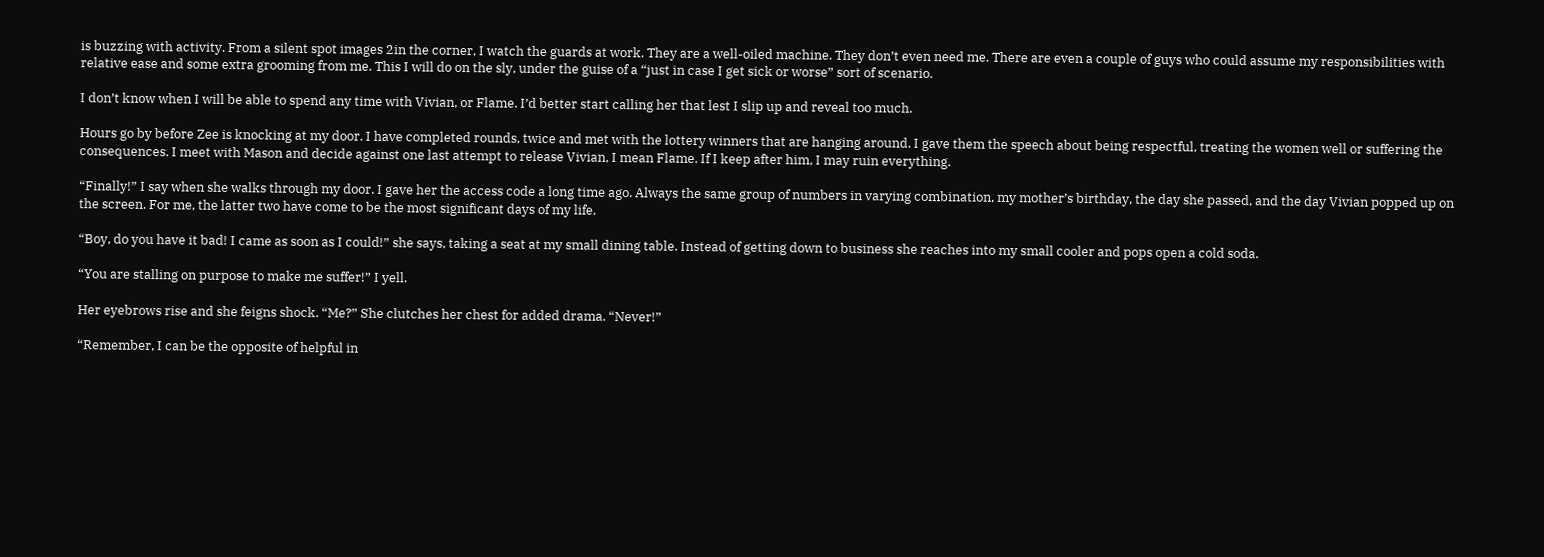is buzzing with activity. From a silent spot images 2in the corner, I watch the guards at work. They are a well-oiled machine. They don’t even need me. There are even a couple of guys who could assume my responsibilities with relative ease and some extra grooming from me. This I will do on the sly, under the guise of a “just in case I get sick or worse” sort of scenario.

I don’t know when I will be able to spend any time with Vivian, or Flame. I’d better start calling her that lest I slip up and reveal too much.

Hours go by before Zee is knocking at my door. I have completed rounds, twice and met with the lottery winners that are hanging around. I gave them the speech about being respectful, treating the women well or suffering the consequences. I meet with Mason and decide against one last attempt to release Vivian, I mean Flame. If I keep after him, I may ruin everything.

“Finally!” I say when she walks through my door. I gave her the access code a long time ago. Always the same group of numbers in varying combination, my mother’s birthday, the day she passed, and the day Vivian popped up on the screen. For me, the latter two have come to be the most significant days of my life.

“Boy, do you have it bad! I came as soon as I could!” she says, taking a seat at my small dining table. Instead of getting down to business she reaches into my small cooler and pops open a cold soda.

“You are stalling on purpose to make me suffer!” I yell.

Her eyebrows rise and she feigns shock. “Me?” She clutches her chest for added drama. “Never!”

“Remember, I can be the opposite of helpful in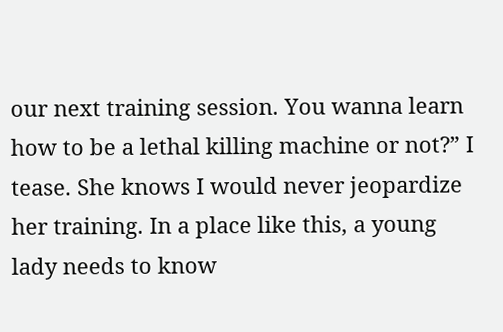our next training session. You wanna learn how to be a lethal killing machine or not?” I tease. She knows I would never jeopardize her training. In a place like this, a young lady needs to know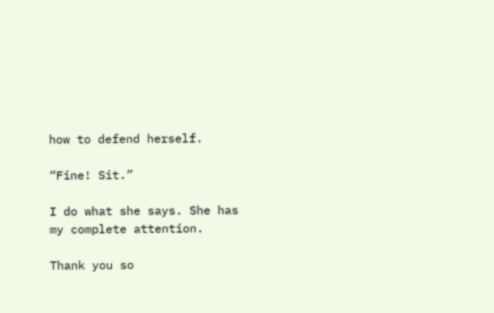how to defend herself.

“Fine! Sit.”

I do what she says. She has my complete attention.

Thank you so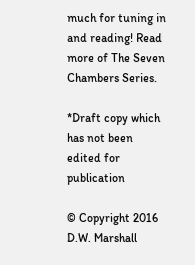much for tuning in and reading! Read more of The Seven Chambers Series.

*Draft copy which has not been edited for publication

© Copyright 2016 D.W. Marshall